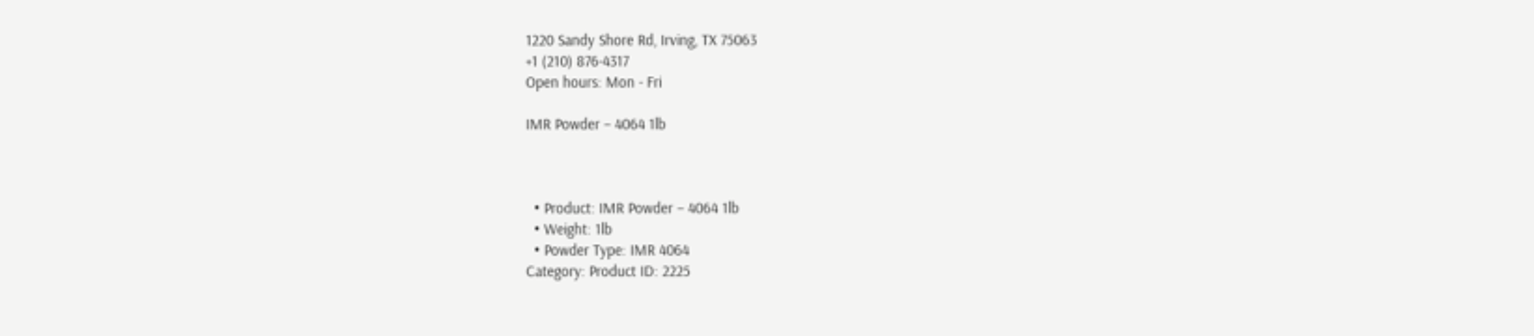1220 Sandy Shore Rd, Irving, TX 75063
+1 (210) 876-4317
Open hours: Mon - Fri

IMR Powder – 4064 1lb



  • Product: IMR Powder – 4064 1lb
  • Weight: 1lb
  • Powder Type: IMR 4064
Category: Product ID: 2225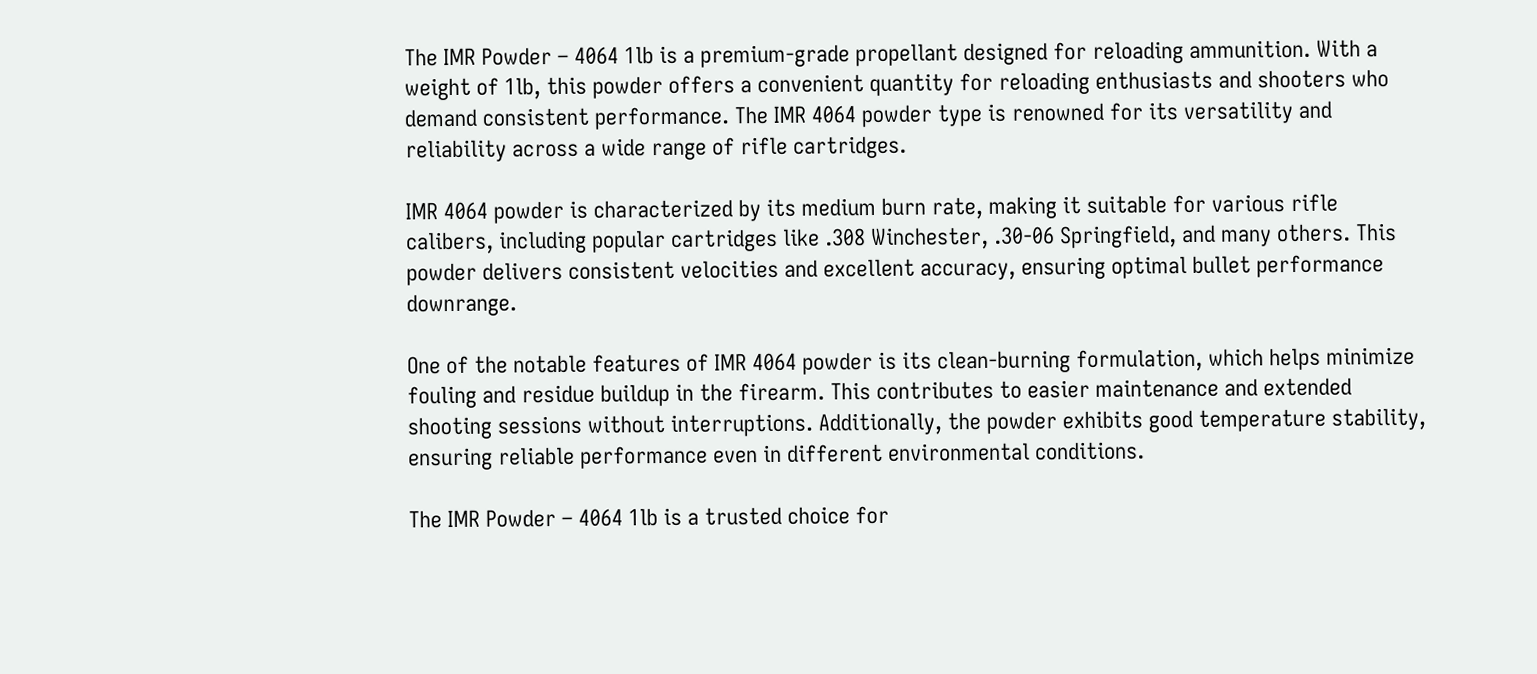The IMR Powder – 4064 1lb is a premium-grade propellant designed for reloading ammunition. With a weight of 1lb, this powder offers a convenient quantity for reloading enthusiasts and shooters who demand consistent performance. The IMR 4064 powder type is renowned for its versatility and reliability across a wide range of rifle cartridges.

IMR 4064 powder is characterized by its medium burn rate, making it suitable for various rifle calibers, including popular cartridges like .308 Winchester, .30-06 Springfield, and many others. This powder delivers consistent velocities and excellent accuracy, ensuring optimal bullet performance downrange.

One of the notable features of IMR 4064 powder is its clean-burning formulation, which helps minimize fouling and residue buildup in the firearm. This contributes to easier maintenance and extended shooting sessions without interruptions. Additionally, the powder exhibits good temperature stability, ensuring reliable performance even in different environmental conditions.

The IMR Powder – 4064 1lb is a trusted choice for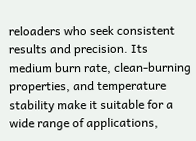reloaders who seek consistent results and precision. Its medium burn rate, clean-burning properties, and temperature stability make it suitable for a wide range of applications,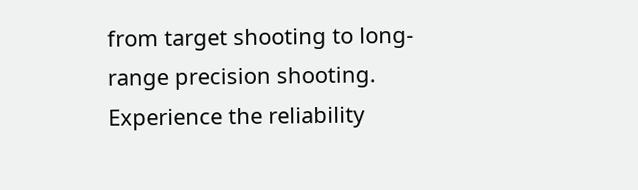from target shooting to long-range precision shooting. Experience the reliability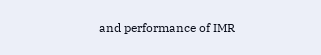and performance of IMR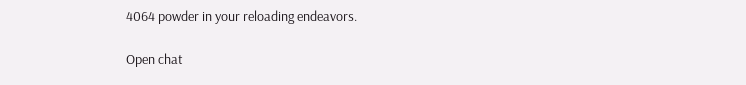4064 powder in your reloading endeavors.

Open chat